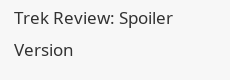Trek Review: Spoiler Version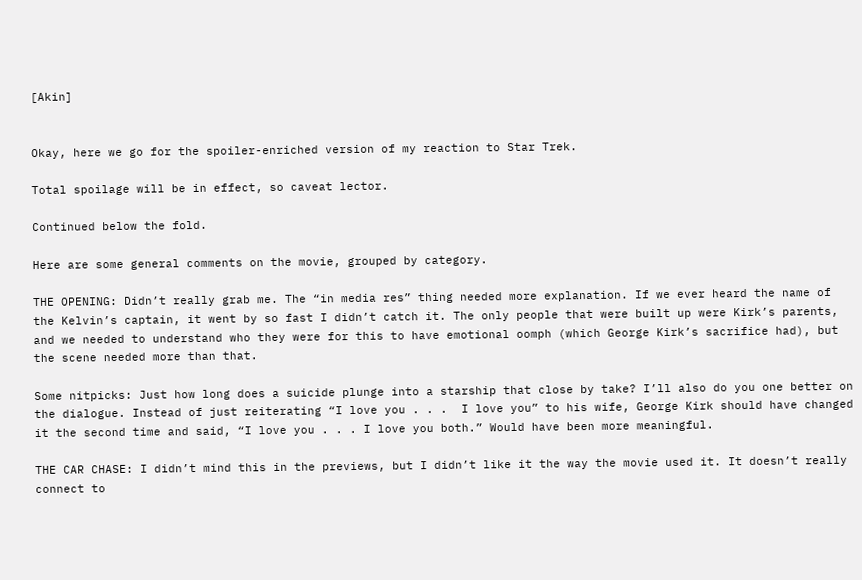[Akin]


Okay, here we go for the spoiler-enriched version of my reaction to Star Trek.

Total spoilage will be in effect, so caveat lector.

Continued below the fold.

Here are some general comments on the movie, grouped by category.

THE OPENING: Didn’t really grab me. The “in media res” thing needed more explanation. If we ever heard the name of the Kelvin’s captain, it went by so fast I didn’t catch it. The only people that were built up were Kirk’s parents, and we needed to understand who they were for this to have emotional oomph (which George Kirk’s sacrifice had), but the scene needed more than that.

Some nitpicks: Just how long does a suicide plunge into a starship that close by take? I’ll also do you one better on the dialogue. Instead of just reiterating “I love you . . .  I love you” to his wife, George Kirk should have changed it the second time and said, “I love you . . . I love you both.” Would have been more meaningful.

THE CAR CHASE: I didn’t mind this in the previews, but I didn’t like it the way the movie used it. It doesn’t really connect to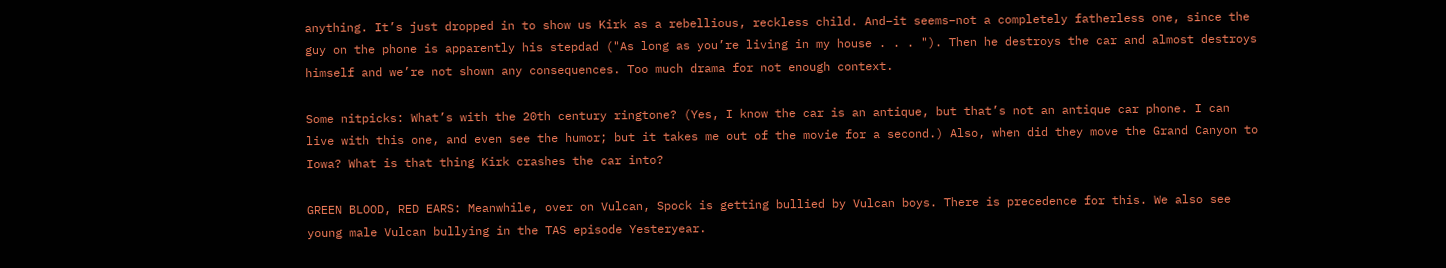anything. It’s just dropped in to show us Kirk as a rebellious, reckless child. And–it seems–not a completely fatherless one, since the guy on the phone is apparently his stepdad ("As long as you’re living in my house . . . "). Then he destroys the car and almost destroys himself and we’re not shown any consequences. Too much drama for not enough context.

Some nitpicks: What’s with the 20th century ringtone? (Yes, I know the car is an antique, but that’s not an antique car phone. I can live with this one, and even see the humor; but it takes me out of the movie for a second.) Also, when did they move the Grand Canyon to Iowa? What is that thing Kirk crashes the car into?

GREEN BLOOD, RED EARS: Meanwhile, over on Vulcan, Spock is getting bullied by Vulcan boys. There is precedence for this. We also see young male Vulcan bullying in the TAS episode Yesteryear.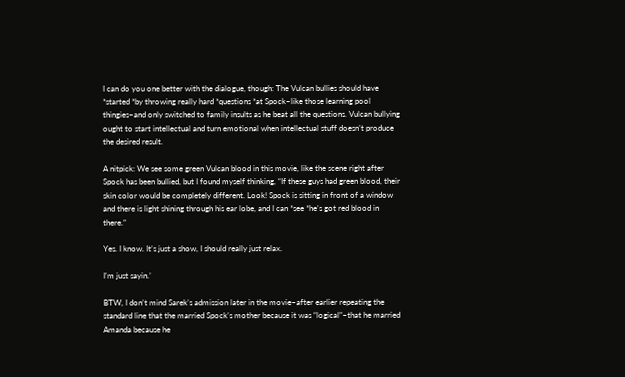I can do you one better with the dialogue, though: The Vulcan bullies should have *started *by throwing really hard *questions *at Spock–like those learning pool thingies–and only switched to family insults as he beat all the questions. Vulcan bullying ought to start intellectual and turn emotional when intellectual stuff doesn’t produce the desired result.

A nitpick: We see some green Vulcan blood in this movie, like the scene right after Spock has been bullied, but I found myself thinking, “If these guys had green blood, their skin color would be completely different. Look! Spock is sitting in front of a window and there is light shining through his ear lobe, and I can *see *he’s got red blood in there.”

Yes. I know. It’s just a show, I should really just relax.

I’m just sayin.’

BTW, I don’t mind Sarek’s admission later in the movie–after earlier repeating the standard line that the married Spock’s mother because it was “logical”–that he married Amanda because he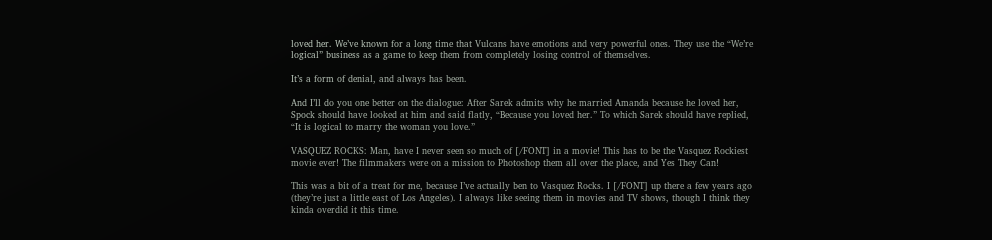loved her. We’ve known for a long time that Vulcans have emotions and very powerful ones. They use the “We’re logical” business as a game to keep them from completely losing control of themselves.

It’s a form of denial, and always has been.

And I’ll do you one better on the dialogue: After Sarek admits why he married Amanda because he loved her, Spock should have looked at him and said flatly, “Because you loved her.” To which Sarek should have replied, “It is logical to marry the woman you love.”

VASQUEZ ROCKS: Man, have I never seen so much of [/FONT] in a movie! This has to be the Vasquez Rockiest movie ever! The filmmakers were on a mission to Photoshop them all over the place, and Yes They Can!

This was a bit of a treat for me, because I’ve actually ben to Vasquez Rocks. I [/FONT] up there a few years ago (they’re just a little east of Los Angeles). I always like seeing them in movies and TV shows, though I think they kinda overdid it this time.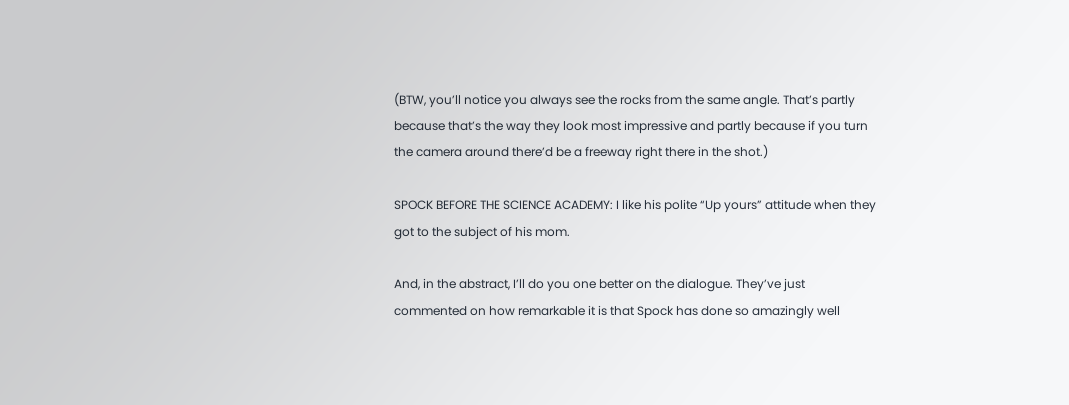(BTW, you’ll notice you always see the rocks from the same angle. That’s partly because that’s the way they look most impressive and partly because if you turn the camera around there’d be a freeway right there in the shot.)

SPOCK BEFORE THE SCIENCE ACADEMY: I like his polite “Up yours” attitude when they got to the subject of his mom.

And, in the abstract, I’ll do you one better on the dialogue. They’ve just commented on how remarkable it is that Spock has done so amazingly well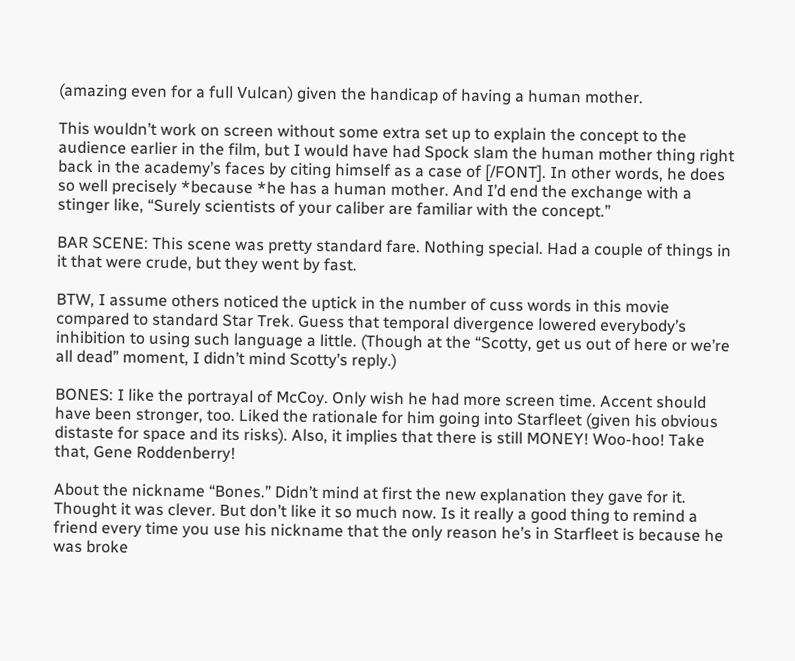(amazing even for a full Vulcan) given the handicap of having a human mother.

This wouldn’t work on screen without some extra set up to explain the concept to the audience earlier in the film, but I would have had Spock slam the human mother thing right back in the academy’s faces by citing himself as a case of [/FONT]. In other words, he does so well precisely *because *he has a human mother. And I’d end the exchange with a stinger like, “Surely scientists of your caliber are familiar with the concept.”

BAR SCENE: This scene was pretty standard fare. Nothing special. Had a couple of things in it that were crude, but they went by fast.

BTW, I assume others noticed the uptick in the number of cuss words in this movie compared to standard Star Trek. Guess that temporal divergence lowered everybody’s inhibition to using such language a little. (Though at the “Scotty, get us out of here or we’re all dead” moment, I didn’t mind Scotty’s reply.)

BONES: I like the portrayal of McCoy. Only wish he had more screen time. Accent should have been stronger, too. Liked the rationale for him going into Starfleet (given his obvious distaste for space and its risks). Also, it implies that there is still MONEY! Woo-hoo! Take that, Gene Roddenberry!

About the nickname “Bones.” Didn’t mind at first the new explanation they gave for it. Thought it was clever. But don’t like it so much now. Is it really a good thing to remind a friend every time you use his nickname that the only reason he’s in Starfleet is because he was broke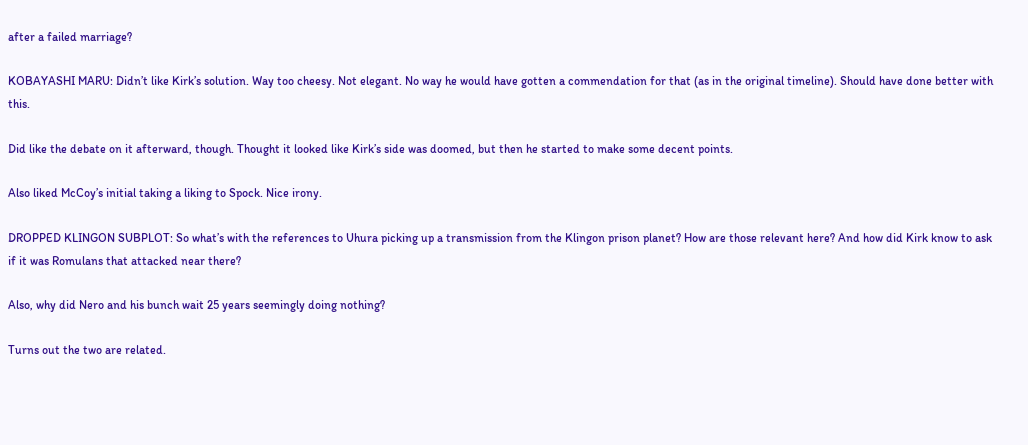after a failed marriage?

KOBAYASHI MARU: Didn’t like Kirk’s solution. Way too cheesy. Not elegant. No way he would have gotten a commendation for that (as in the original timeline). Should have done better with this.

Did like the debate on it afterward, though. Thought it looked like Kirk’s side was doomed, but then he started to make some decent points.

Also liked McCoy’s initial taking a liking to Spock. Nice irony.

DROPPED KLINGON SUBPLOT: So what’s with the references to Uhura picking up a transmission from the Klingon prison planet? How are those relevant here? And how did Kirk know to ask if it was Romulans that attacked near there?

Also, why did Nero and his bunch wait 25 years seemingly doing nothing?

Turns out the two are related.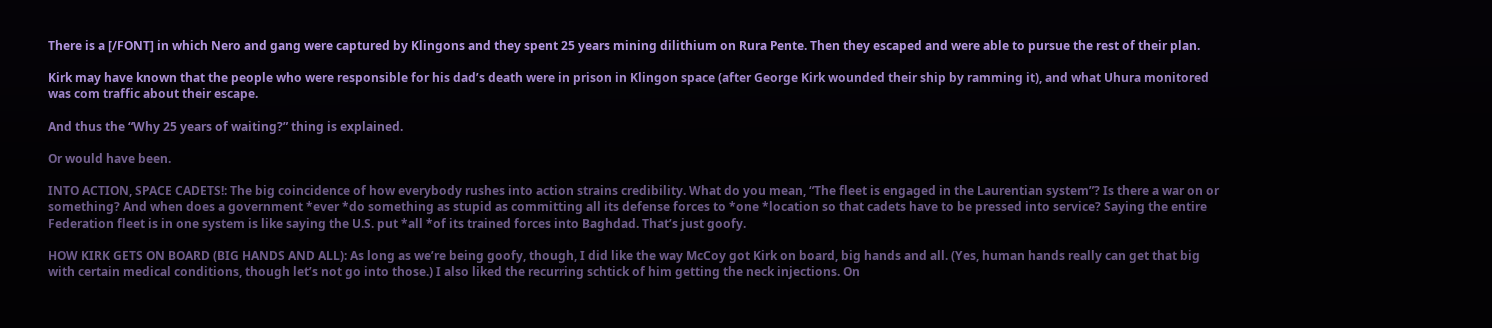There is a [/FONT] in which Nero and gang were captured by Klingons and they spent 25 years mining dilithium on Rura Pente. Then they escaped and were able to pursue the rest of their plan.

Kirk may have known that the people who were responsible for his dad’s death were in prison in Klingon space (after George Kirk wounded their ship by ramming it), and what Uhura monitored was com traffic about their escape.

And thus the “Why 25 years of waiting?” thing is explained.

Or would have been.

INTO ACTION, SPACE CADETS!: The big coincidence of how everybody rushes into action strains credibility. What do you mean, “The fleet is engaged in the Laurentian system”? Is there a war on or something? And when does a government *ever *do something as stupid as committing all its defense forces to *one *location so that cadets have to be pressed into service? Saying the entire Federation fleet is in one system is like saying the U.S. put *all *of its trained forces into Baghdad. That’s just goofy.

HOW KIRK GETS ON BOARD (BIG HANDS AND ALL): As long as we’re being goofy, though, I did like the way McCoy got Kirk on board, big hands and all. (Yes, human hands really can get that big with certain medical conditions, though let’s not go into those.) I also liked the recurring schtick of him getting the neck injections. On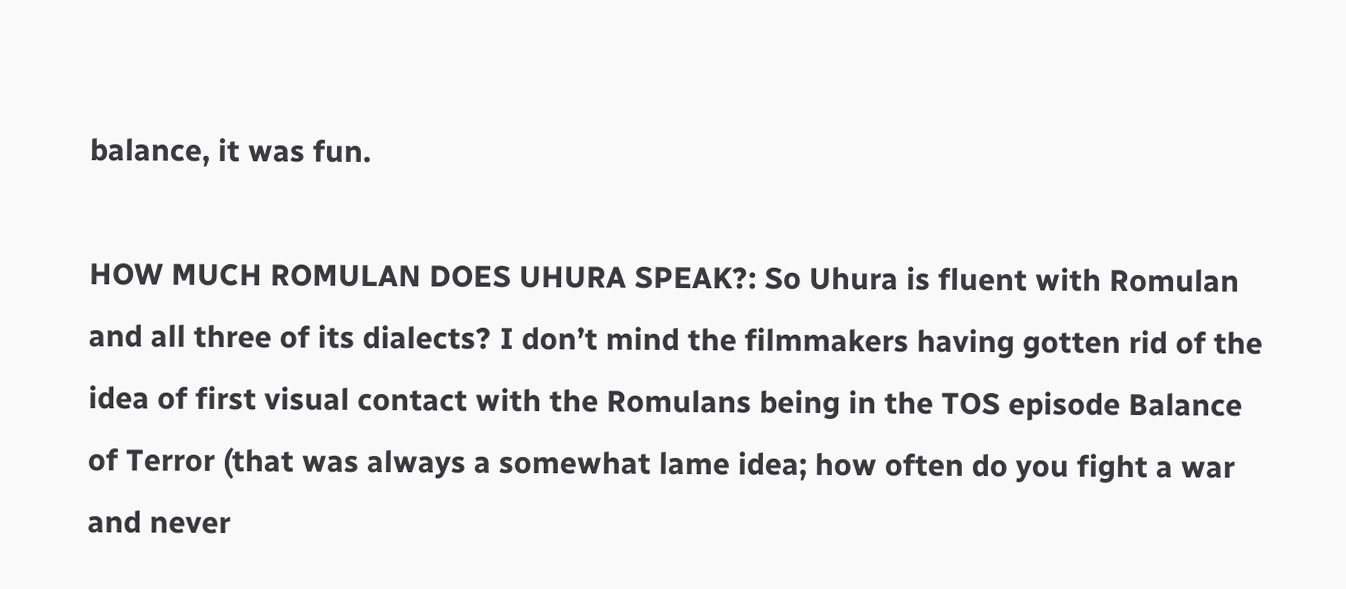balance, it was fun.

HOW MUCH ROMULAN DOES UHURA SPEAK?: So Uhura is fluent with Romulan and all three of its dialects? I don’t mind the filmmakers having gotten rid of the idea of first visual contact with the Romulans being in the TOS episode Balance of Terror (that was always a somewhat lame idea; how often do you fight a war and never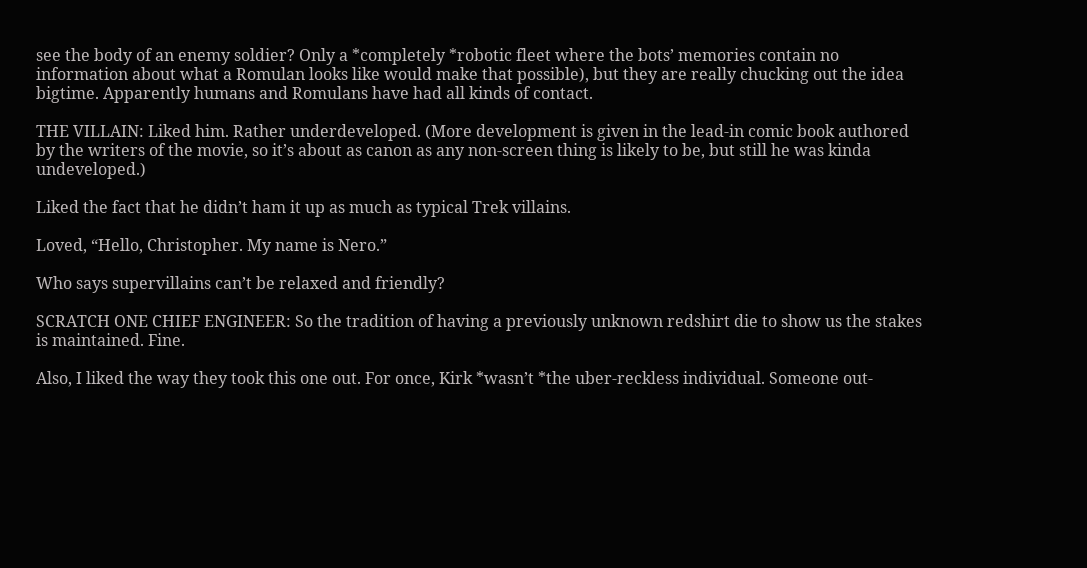see the body of an enemy soldier? Only a *completely *robotic fleet where the bots’ memories contain no information about what a Romulan looks like would make that possible), but they are really chucking out the idea bigtime. Apparently humans and Romulans have had all kinds of contact.

THE VILLAIN: Liked him. Rather underdeveloped. (More development is given in the lead-in comic book authored by the writers of the movie, so it’s about as canon as any non-screen thing is likely to be, but still he was kinda undeveloped.)

Liked the fact that he didn’t ham it up as much as typical Trek villains.

Loved, “Hello, Christopher. My name is Nero.”

Who says supervillains can’t be relaxed and friendly?

SCRATCH ONE CHIEF ENGINEER: So the tradition of having a previously unknown redshirt die to show us the stakes is maintained. Fine.

Also, I liked the way they took this one out. For once, Kirk *wasn’t *the uber-reckless individual. Someone out-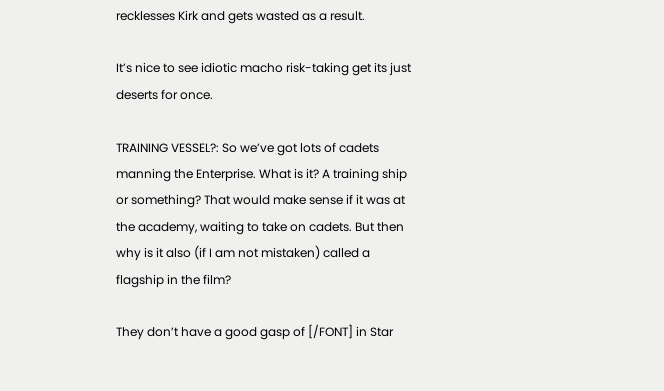recklesses Kirk and gets wasted as a result.

It’s nice to see idiotic macho risk-taking get its just deserts for once.

TRAINING VESSEL?: So we’ve got lots of cadets manning the Enterprise. What is it? A training ship or something? That would make sense if it was at the academy, waiting to take on cadets. But then why is it also (if I am not mistaken) called a flagship in the film?

They don’t have a good gasp of [/FONT] in Star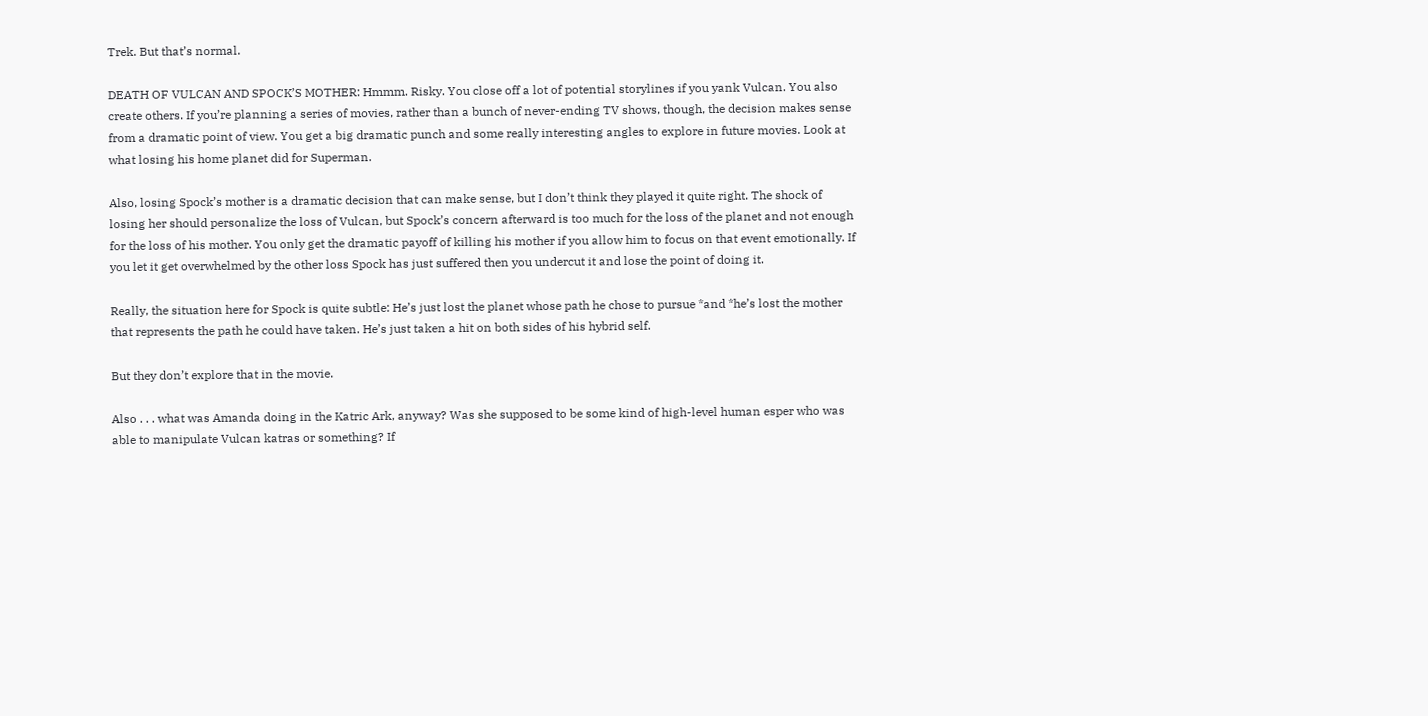Trek. But that’s normal.

DEATH OF VULCAN AND SPOCK’S MOTHER: Hmmm. Risky. You close off a lot of potential storylines if you yank Vulcan. You also create others. If you’re planning a series of movies, rather than a bunch of never-ending TV shows, though, the decision makes sense from a dramatic point of view. You get a big dramatic punch and some really interesting angles to explore in future movies. Look at what losing his home planet did for Superman.

Also, losing Spock’s mother is a dramatic decision that can make sense, but I don’t think they played it quite right. The shock of losing her should personalize the loss of Vulcan, but Spock’s concern afterward is too much for the loss of the planet and not enough for the loss of his mother. You only get the dramatic payoff of killing his mother if you allow him to focus on that event emotionally. If you let it get overwhelmed by the other loss Spock has just suffered then you undercut it and lose the point of doing it.

Really, the situation here for Spock is quite subtle: He’s just lost the planet whose path he chose to pursue *and *he’s lost the mother that represents the path he could have taken. He’s just taken a hit on both sides of his hybrid self.

But they don’t explore that in the movie.

Also . . . what was Amanda doing in the Katric Ark, anyway? Was she supposed to be some kind of high-level human esper who was able to manipulate Vulcan katras or something? If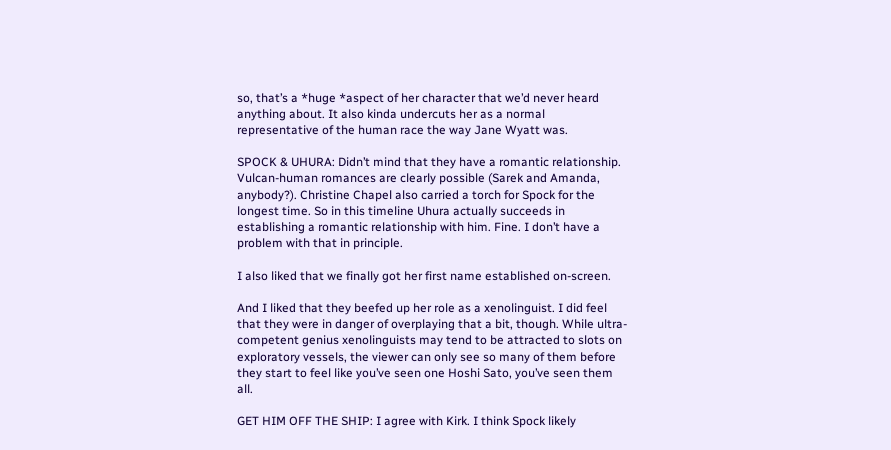so, that’s a *huge *aspect of her character that we’d never heard anything about. It also kinda undercuts her as a normal representative of the human race the way Jane Wyatt was.

SPOCK & UHURA: Didn’t mind that they have a romantic relationship. Vulcan-human romances are clearly possible (Sarek and Amanda, anybody?). Christine Chapel also carried a torch for Spock for the longest time. So in this timeline Uhura actually succeeds in establishing a romantic relationship with him. Fine. I don’t have a problem with that in principle.

I also liked that we finally got her first name established on-screen.

And I liked that they beefed up her role as a xenolinguist. I did feel that they were in danger of overplaying that a bit, though. While ultra-competent genius xenolinguists may tend to be attracted to slots on exploratory vessels, the viewer can only see so many of them before they start to feel like you’ve seen one Hoshi Sato, you’ve seen them all.

GET HIM OFF THE SHIP: I agree with Kirk. I think Spock likely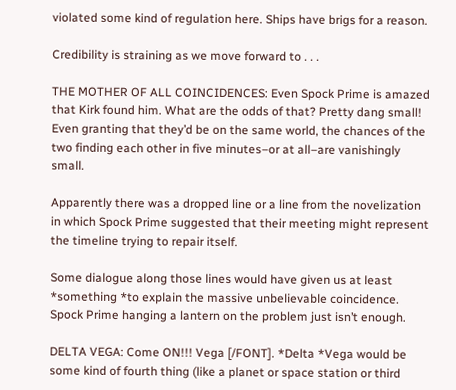violated some kind of regulation here. Ships have brigs for a reason.

Credibility is straining as we move forward to . . .

THE MOTHER OF ALL COINCIDENCES: Even Spock Prime is amazed that Kirk found him. What are the odds of that? Pretty dang small! Even granting that they’d be on the same world, the chances of the two finding each other in five minutes–or at all–are vanishingly small.

Apparently there was a dropped line or a line from the novelization in which Spock Prime suggested that their meeting might represent the timeline trying to repair itself.

Some dialogue along those lines would have given us at least *something *to explain the massive unbelievable coincidence. Spock Prime hanging a lantern on the problem just isn’t enough.

DELTA VEGA: Come ON!!! Vega [/FONT]. *Delta *Vega would be some kind of fourth thing (like a planet or space station or third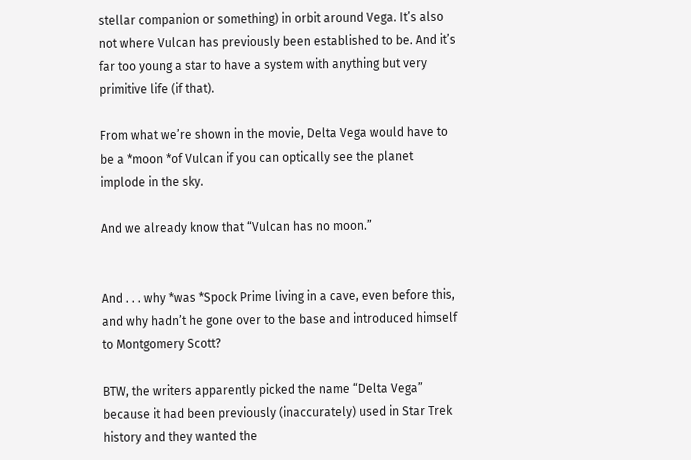stellar companion or something) in orbit around Vega. It’s also not where Vulcan has previously been established to be. And it’s far too young a star to have a system with anything but very primitive life (if that).

From what we’re shown in the movie, Delta Vega would have to be a *moon *of Vulcan if you can optically see the planet implode in the sky.

And we already know that “Vulcan has no moon.”


And . . . why *was *Spock Prime living in a cave, even before this, and why hadn’t he gone over to the base and introduced himself to Montgomery Scott?

BTW, the writers apparently picked the name “Delta Vega” because it had been previously (inaccurately) used in Star Trek history and they wanted the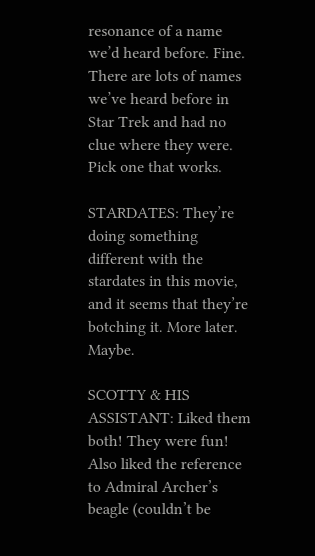resonance of a name we’d heard before. Fine. There are lots of names we’ve heard before in Star Trek and had no clue where they were. Pick one that works.

STARDATES: They’re doing something different with the stardates in this movie, and it seems that they’re botching it. More later. Maybe.

SCOTTY & HIS ASSISTANT: Liked them both! They were fun! Also liked the reference to Admiral Archer’s beagle (couldn’t be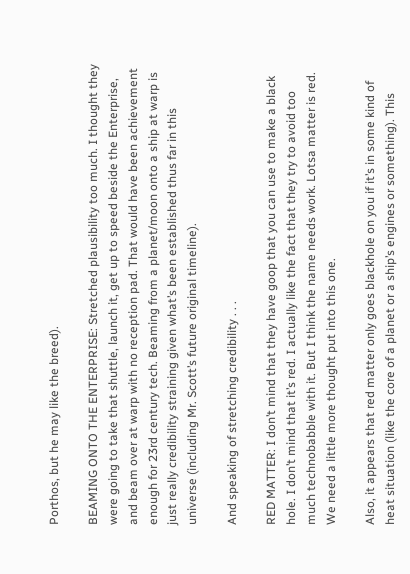Porthos, but he may like the breed).

BEAMING ONTO THE ENTERPRISE: Stretched plausibility too much. I thought they were going to take that shuttle, launch it, get up to speed beside the Enterprise, and beam over at warp with no reception pad. That would have been achievement enough for 23rd century tech. Beaming from a planet/moon onto a ship at warp is just really credibility straining given what’s been established thus far in this universe (including Mr. Scott’s future original timeline).

And speaking of stretching credibility . . .

RED MATTER: I don’t mind that they have goop that you can use to make a black hole. I don’t mind that it’s red. I actually like the fact that they try to avoid too much technobabble with it. But I think the name needs work. Lotsa matter is red. We need a little more thought put into this one.

Also, it appears that red matter only goes blackhole on you if it’s in some kind of heat situation (like the core of a planet or a ship’s engines or something). This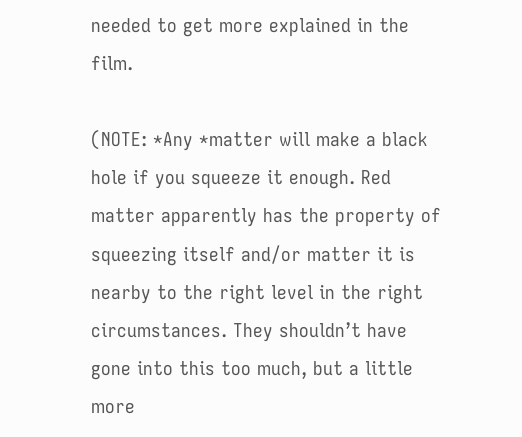needed to get more explained in the film.

(NOTE: *Any *matter will make a black hole if you squeeze it enough. Red matter apparently has the property of squeezing itself and/or matter it is nearby to the right level in the right circumstances. They shouldn’t have gone into this too much, but a little more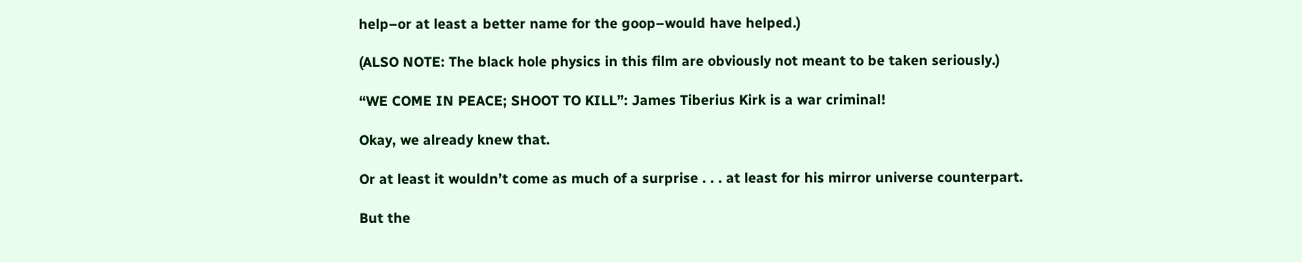help–or at least a better name for the goop–would have helped.)

(ALSO NOTE: The black hole physics in this film are obviously not meant to be taken seriously.)

“WE COME IN PEACE; SHOOT TO KILL”: James Tiberius Kirk is a war criminal!

Okay, we already knew that.

Or at least it wouldn’t come as much of a surprise . . . at least for his mirror universe counterpart.

But the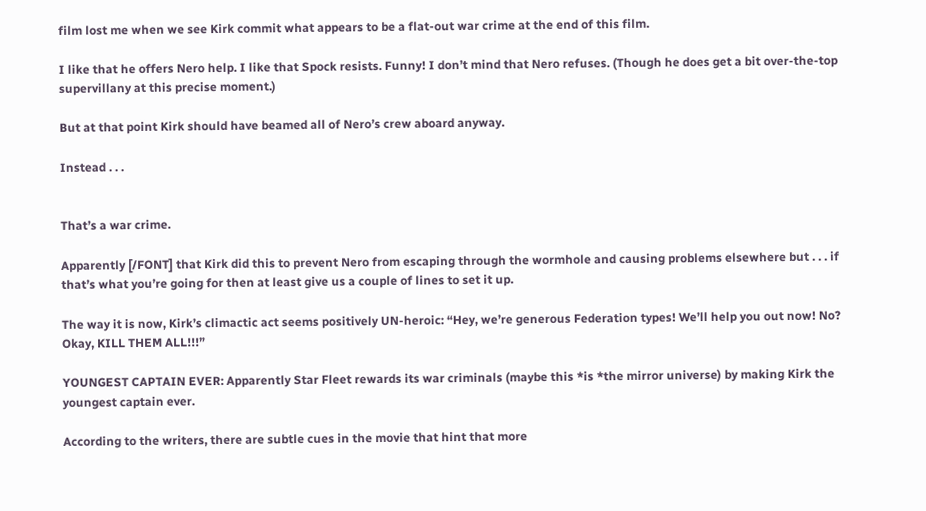film lost me when we see Kirk commit what appears to be a flat-out war crime at the end of this film.

I like that he offers Nero help. I like that Spock resists. Funny! I don’t mind that Nero refuses. (Though he does get a bit over-the-top supervillany at this precise moment.)

But at that point Kirk should have beamed all of Nero’s crew aboard anyway.

Instead . . .


That’s a war crime.

Apparently [/FONT] that Kirk did this to prevent Nero from escaping through the wormhole and causing problems elsewhere but . . . if that’s what you’re going for then at least give us a couple of lines to set it up.

The way it is now, Kirk’s climactic act seems positively UN-heroic: “Hey, we’re generous Federation types! We’ll help you out now! No? Okay, KILL THEM ALL!!!”

YOUNGEST CAPTAIN EVER: Apparently Star Fleet rewards its war criminals (maybe this *is *the mirror universe) by making Kirk the youngest captain ever.

According to the writers, there are subtle cues in the movie that hint that more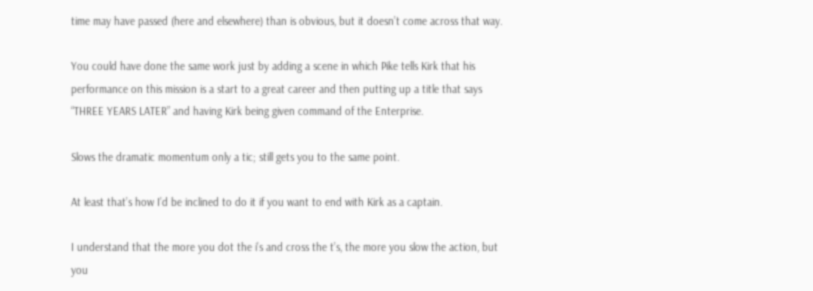time may have passed (here and elsewhere) than is obvious, but it doesn’t come across that way.

You could have done the same work just by adding a scene in which Pike tells Kirk that his performance on this mission is a start to a great career and then putting up a title that says “THREE YEARS LATER” and having Kirk being given command of the Enterprise.

Slows the dramatic momentum only a tic; still gets you to the same point.

At least that’s how I’d be inclined to do it if you want to end with Kirk as a captain.

I understand that the more you dot the i’s and cross the t’s, the more you slow the action, but you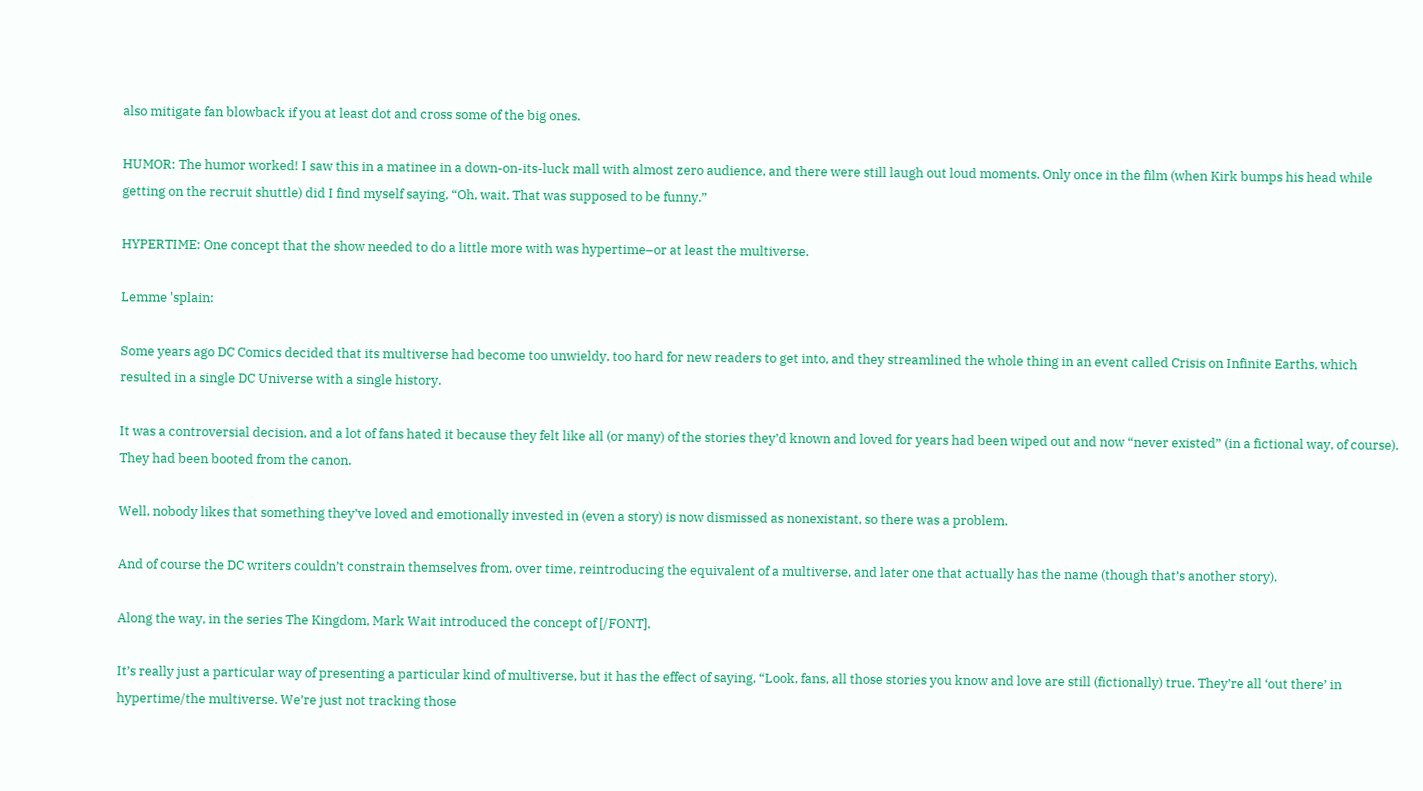also mitigate fan blowback if you at least dot and cross some of the big ones.

HUMOR: The humor worked! I saw this in a matinee in a down-on-its-luck mall with almost zero audience, and there were still laugh out loud moments. Only once in the film (when Kirk bumps his head while getting on the recruit shuttle) did I find myself saying, “Oh, wait. That was supposed to be funny.”

HYPERTIME: One concept that the show needed to do a little more with was hypertime–or at least the multiverse.

Lemme 'splain:

Some years ago DC Comics decided that its multiverse had become too unwieldy, too hard for new readers to get into, and they streamlined the whole thing in an event called Crisis on Infinite Earths, which resulted in a single DC Universe with a single history.

It was a controversial decision, and a lot of fans hated it because they felt like all (or many) of the stories they’d known and loved for years had been wiped out and now “never existed” (in a fictional way, of course). They had been booted from the canon.

Well, nobody likes that something they’ve loved and emotionally invested in (even a story) is now dismissed as nonexistant, so there was a problem.

And of course the DC writers couldn’t constrain themselves from, over time, reintroducing the equivalent of a multiverse, and later one that actually has the name (though that’s another story).

Along the way, in the series The Kingdom, Mark Wait introduced the concept of [/FONT].

It’s really just a particular way of presenting a particular kind of multiverse, but it has the effect of saying, “Look, fans, all those stories you know and love are still (fictionally) true. They’re all ‘out there’ in hypertime/the multiverse. We’re just not tracking those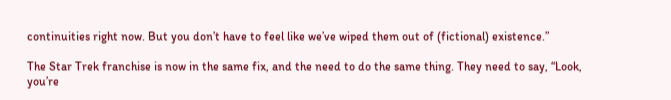continuities right now. But you don’t have to feel like we’ve wiped them out of (fictional) existence.”

The Star Trek franchise is now in the same fix, and the need to do the same thing. They need to say, “Look, you’re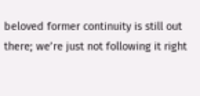beloved former continuity is still out there; we’re just not following it right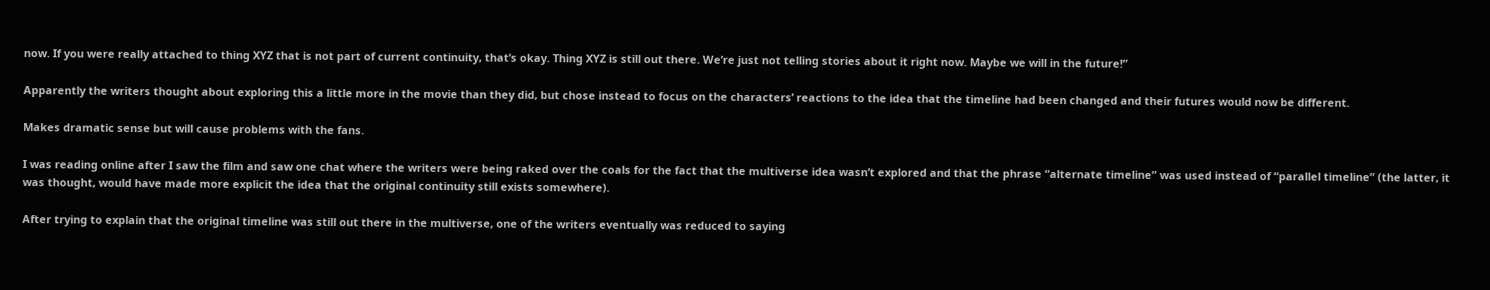now. If you were really attached to thing XYZ that is not part of current continuity, that’s okay. Thing XYZ is still out there. We’re just not telling stories about it right now. Maybe we will in the future!”

Apparently the writers thought about exploring this a little more in the movie than they did, but chose instead to focus on the characters’ reactions to the idea that the timeline had been changed and their futures would now be different.

Makes dramatic sense but will cause problems with the fans.

I was reading online after I saw the film and saw one chat where the writers were being raked over the coals for the fact that the multiverse idea wasn’t explored and that the phrase “alternate timeline” was used instead of “parallel timeline” (the latter, it was thought, would have made more explicit the idea that the original continuity still exists somewhere).

After trying to explain that the original timeline was still out there in the multiverse, one of the writers eventually was reduced to saying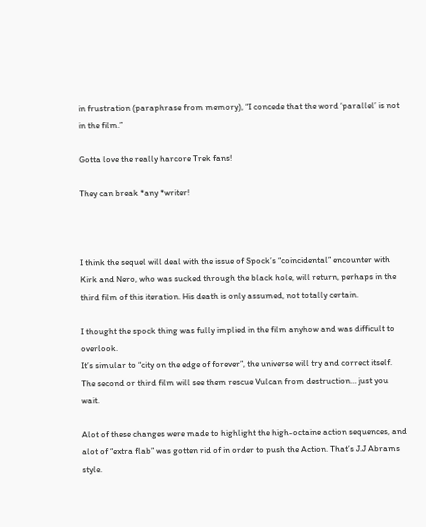in frustration (paraphrase from memory), “I concede that the word ‘parallel’ is not in the film.”

Gotta love the really harcore Trek fans!

They can break *any *writer!



I think the sequel will deal with the issue of Spock’s “coincidental” encounter with Kirk and Nero, who was sucked through the black hole, will return, perhaps in the third film of this iteration. His death is only assumed, not totally certain.

I thought the spock thing was fully implied in the film anyhow and was difficult to overlook.
It’s simular to “city on the edge of forever”, the universe will try and correct itself. The second or third film will see them rescue Vulcan from destruction… just you wait.

Alot of these changes were made to highlight the high-octaine action sequences, and alot of “extra flab” was gotten rid of in order to push the Action. That’s J.J Abrams style.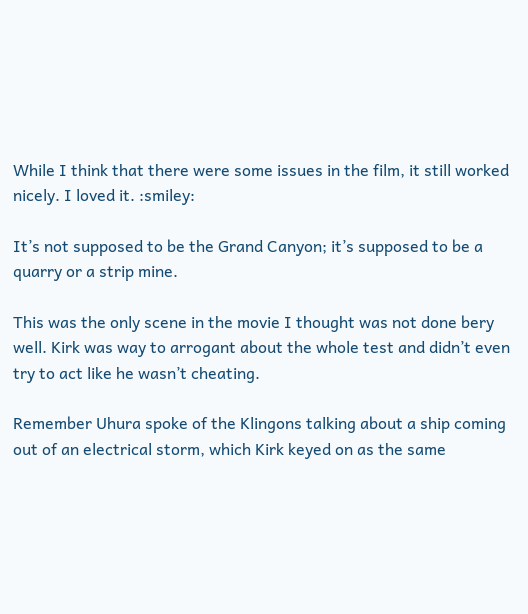While I think that there were some issues in the film, it still worked nicely. I loved it. :smiley:

It’s not supposed to be the Grand Canyon; it’s supposed to be a quarry or a strip mine.

This was the only scene in the movie I thought was not done bery well. Kirk was way to arrogant about the whole test and didn’t even try to act like he wasn’t cheating.

Remember Uhura spoke of the Klingons talking about a ship coming out of an electrical storm, which Kirk keyed on as the same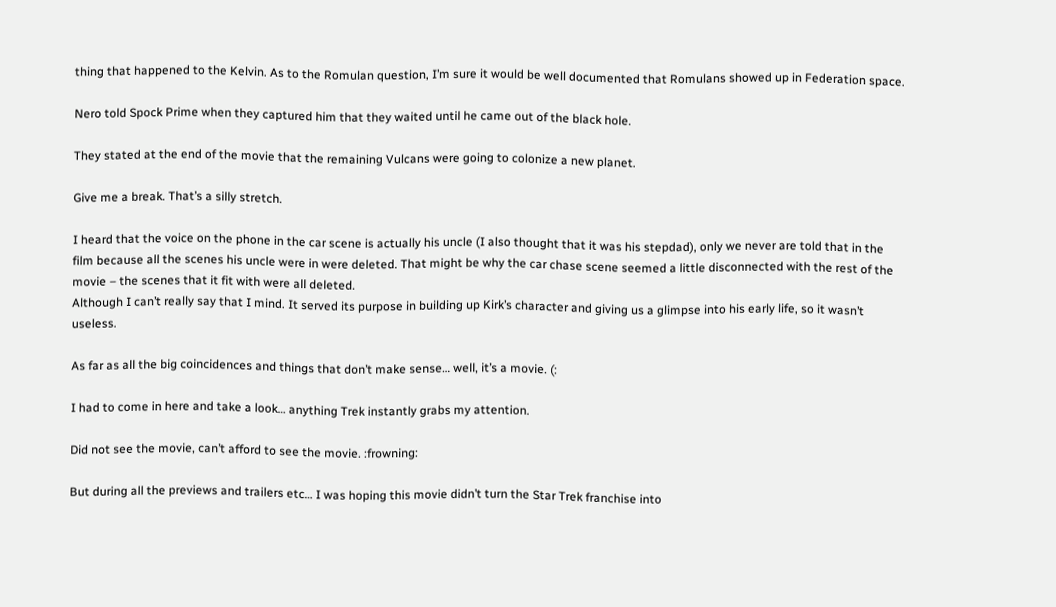thing that happened to the Kelvin. As to the Romulan question, I’m sure it would be well documented that Romulans showed up in Federation space.

Nero told Spock Prime when they captured him that they waited until he came out of the black hole.

They stated at the end of the movie that the remaining Vulcans were going to colonize a new planet.

Give me a break. That’s a silly stretch.

I heard that the voice on the phone in the car scene is actually his uncle (I also thought that it was his stepdad), only we never are told that in the film because all the scenes his uncle were in were deleted. That might be why the car chase scene seemed a little disconnected with the rest of the movie – the scenes that it fit with were all deleted.
Although I can’t really say that I mind. It served its purpose in building up Kirk’s character and giving us a glimpse into his early life, so it wasn’t useless.

As far as all the big coincidences and things that don’t make sense… well, it’s a movie. (:

I had to come in here and take a look… anything Trek instantly grabs my attention.

Did not see the movie, can’t afford to see the movie. :frowning:

But during all the previews and trailers etc… I was hoping this movie didn’t turn the Star Trek franchise into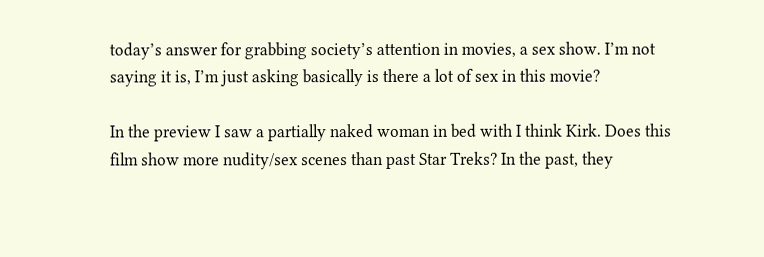today’s answer for grabbing society’s attention in movies, a sex show. I’m not saying it is, I’m just asking basically is there a lot of sex in this movie?

In the preview I saw a partially naked woman in bed with I think Kirk. Does this film show more nudity/sex scenes than past Star Treks? In the past, they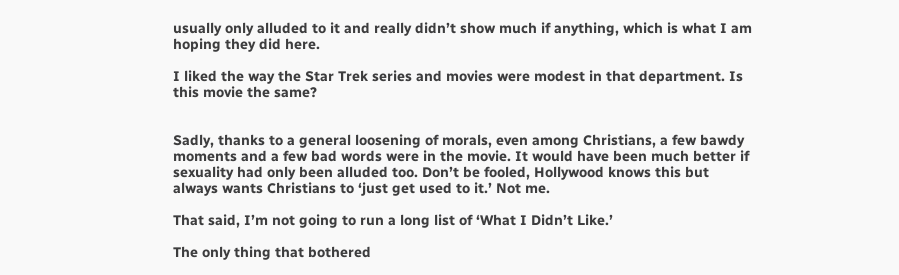usually only alluded to it and really didn’t show much if anything, which is what I am hoping they did here.

I liked the way the Star Trek series and movies were modest in that department. Is this movie the same?


Sadly, thanks to a general loosening of morals, even among Christians, a few bawdy moments and a few bad words were in the movie. It would have been much better if sexuality had only been alluded too. Don’t be fooled, Hollywood knows this but always wants Christians to ‘just get used to it.’ Not me.

That said, I’m not going to run a long list of ‘What I Didn’t Like.’

The only thing that bothered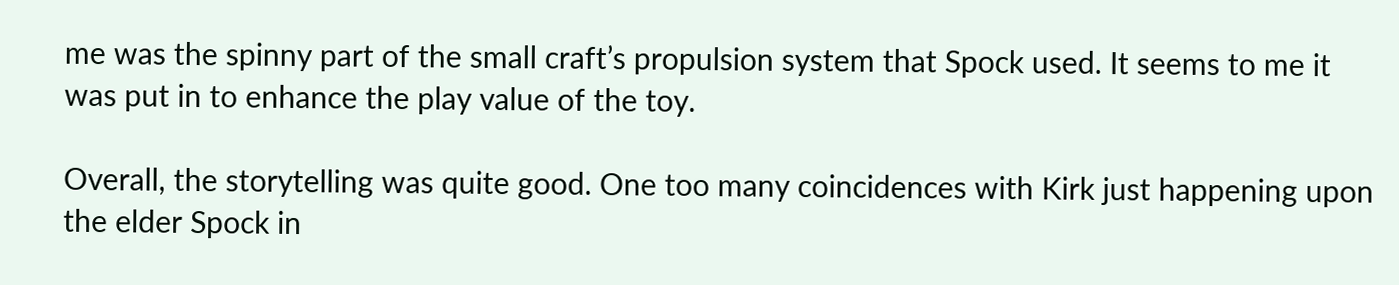me was the spinny part of the small craft’s propulsion system that Spock used. It seems to me it was put in to enhance the play value of the toy.

Overall, the storytelling was quite good. One too many coincidences with Kirk just happening upon the elder Spock in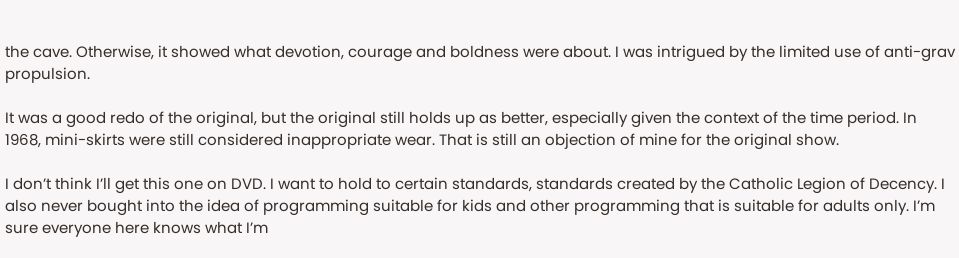the cave. Otherwise, it showed what devotion, courage and boldness were about. I was intrigued by the limited use of anti-grav propulsion.

It was a good redo of the original, but the original still holds up as better, especially given the context of the time period. In 1968, mini-skirts were still considered inappropriate wear. That is still an objection of mine for the original show.

I don’t think I’ll get this one on DVD. I want to hold to certain standards, standards created by the Catholic Legion of Decency. I also never bought into the idea of programming suitable for kids and other programming that is suitable for adults only. I’m sure everyone here knows what I’m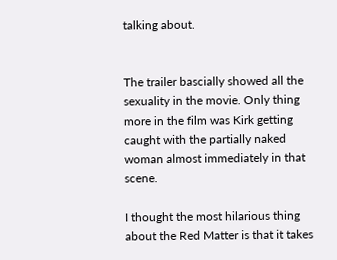talking about.


The trailer bascially showed all the sexuality in the movie. Only thing more in the film was Kirk getting caught with the partially naked woman almost immediately in that scene.

I thought the most hilarious thing about the Red Matter is that it takes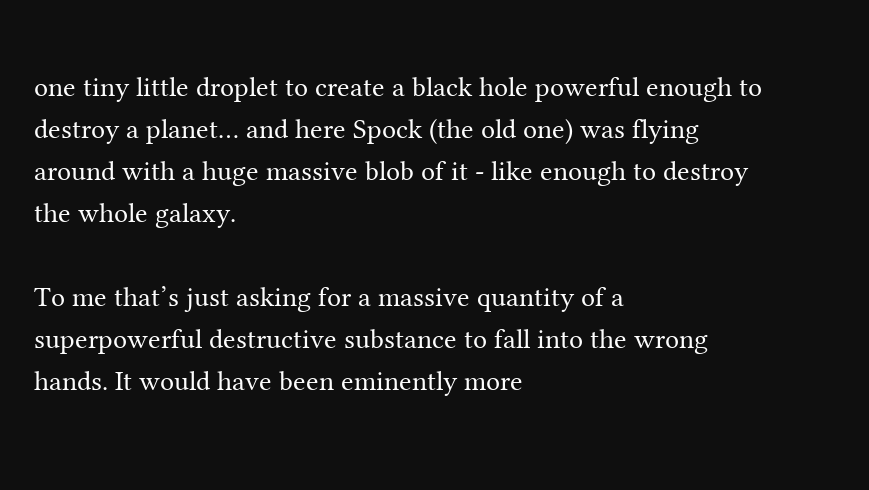one tiny little droplet to create a black hole powerful enough to destroy a planet… and here Spock (the old one) was flying around with a huge massive blob of it - like enough to destroy the whole galaxy.

To me that’s just asking for a massive quantity of a superpowerful destructive substance to fall into the wrong hands. It would have been eminently more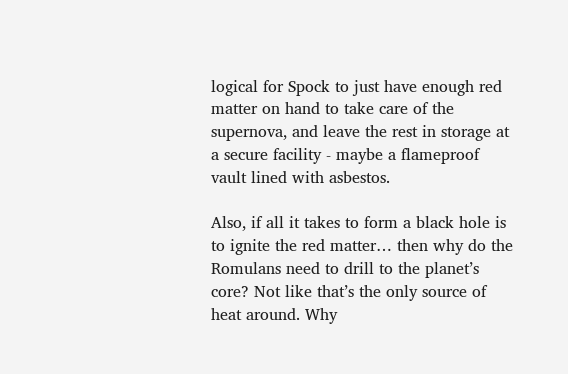logical for Spock to just have enough red matter on hand to take care of the supernova, and leave the rest in storage at a secure facility - maybe a flameproof vault lined with asbestos.

Also, if all it takes to form a black hole is to ignite the red matter… then why do the Romulans need to drill to the planet’s core? Not like that’s the only source of heat around. Why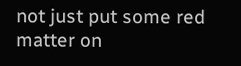not just put some red matter on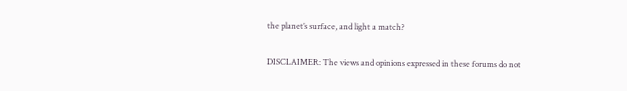the planet’s surface, and light a match?

DISCLAIMER: The views and opinions expressed in these forums do not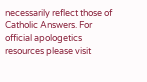necessarily reflect those of Catholic Answers. For official apologetics resources please visit